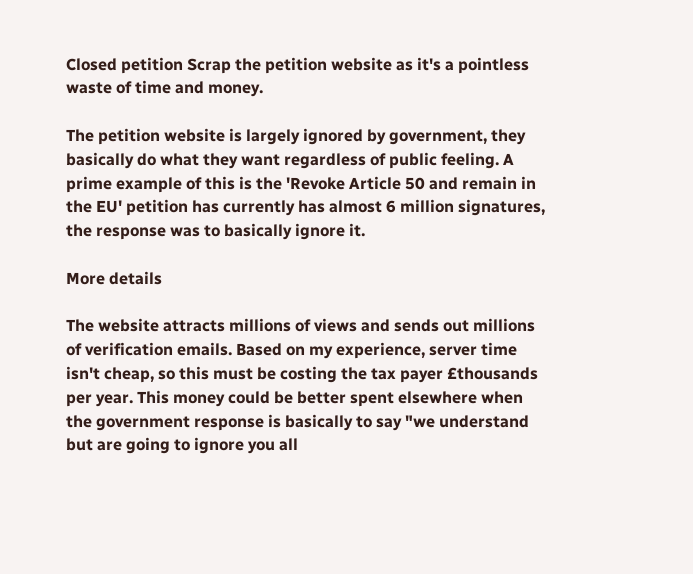Closed petition Scrap the petition website as it's a pointless waste of time and money.

The petition website is largely ignored by government, they basically do what they want regardless of public feeling. A prime example of this is the 'Revoke Article 50 and remain in the EU' petition has currently has almost 6 million signatures, the response was to basically ignore it.

More details

The website attracts millions of views and sends out millions of verification emails. Based on my experience, server time isn't cheap, so this must be costing the tax payer £thousands per year. This money could be better spent elsewhere when the government response is basically to say "we understand but are going to ignore you all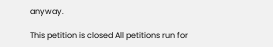anyway.

This petition is closed All petitions run for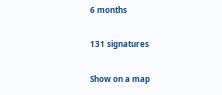6 months

131 signatures

Show on a map